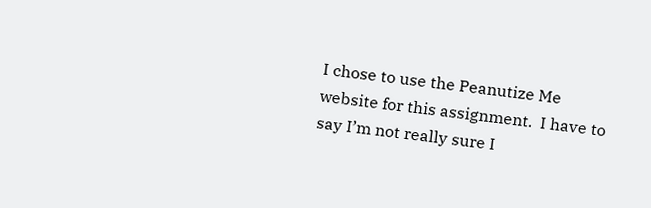I chose to use the Peanutize Me website for this assignment.  I have to say I’m not really sure I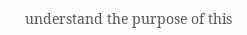understand the purpose of this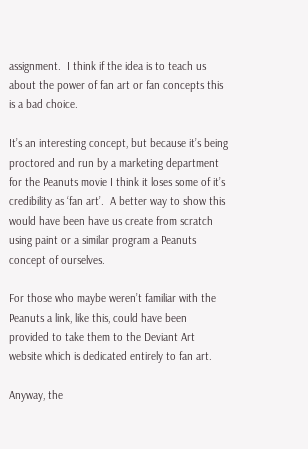assignment.  I think if the idea is to teach us about the power of fan art or fan concepts this is a bad choice.

It’s an interesting concept, but because it’s being proctored and run by a marketing department for the Peanuts movie I think it loses some of it’s credibility as ‘fan art’.  A better way to show this would have been have us create from scratch using paint or a similar program a Peanuts concept of ourselves.

For those who maybe weren’t familiar with the Peanuts a link, like this, could have been provided to take them to the Deviant Art website which is dedicated entirely to fan art.

Anyway, the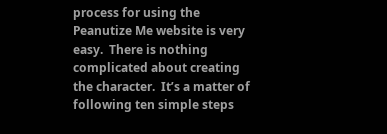process for using the Peanutize Me website is very easy.  There is nothing complicated about creating the character.  It’s a matter of following ten simple steps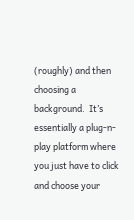(roughly) and then choosing a background.  It’s essentially a plug-n-play platform where you just have to click and choose your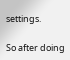settings.

So after doing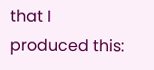that I produced this: